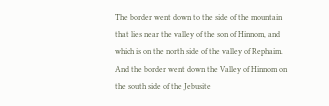The border went down to the side of the mountain that lies near the valley of the son of Hinnom, and which is on the north side of the valley of Rephaim. And the border went down the Valley of Hinnom on the south side of the Jebusite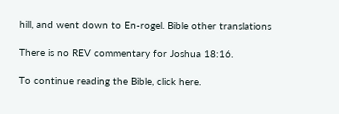hill, and went down to En-rogel. Bible other translations

There is no REV commentary for Joshua 18:16.

To continue reading the Bible, click here.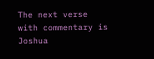The next verse with commentary is Joshua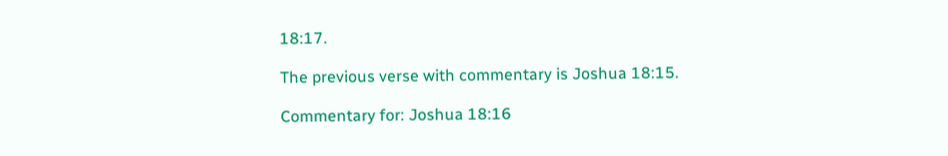18:17.

The previous verse with commentary is Joshua 18:15.

Commentary for: Joshua 18:16